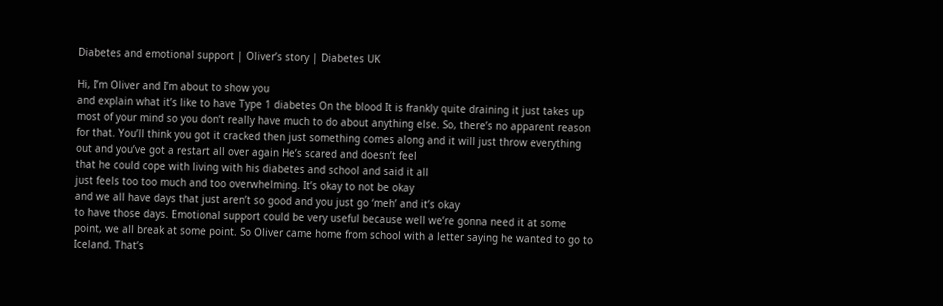Diabetes and emotional support | Oliver’s story | Diabetes UK

Hi, I’m Oliver and I’m about to show you
and explain what it’s like to have Type 1 diabetes On the blood It is frankly quite draining it just takes up most of your mind so you don’t really have much to do about anything else. So, there’s no apparent reason for that. You’ll think you got it cracked then just something comes along and it will just throw everything out and you’ve got a restart all over again He’s scared and doesn’t feel
that he could cope with living with his diabetes and school and said it all
just feels too too much and too overwhelming. It’s okay to not be okay
and we all have days that just aren’t so good and you just go ‘meh’ and it’s okay
to have those days. Emotional support could be very useful because well we’re gonna need it at some point, we all break at some point. So Oliver came home from school with a letter saying he wanted to go to Iceland. That’s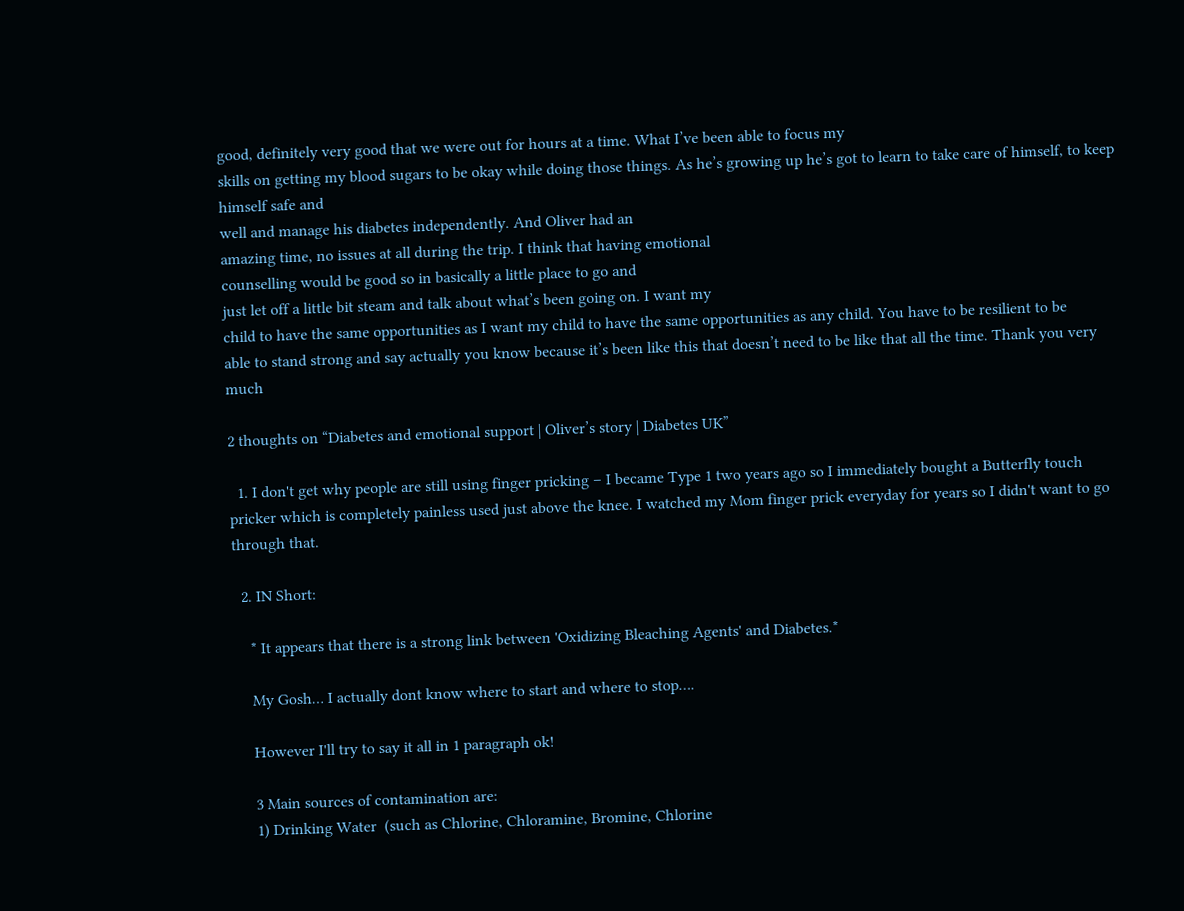good, definitely very good that we were out for hours at a time. What I’ve been able to focus my
skills on getting my blood sugars to be okay while doing those things. As he’s growing up he’s got to learn to take care of himself, to keep himself safe and
well and manage his diabetes independently. And Oliver had an
amazing time, no issues at all during the trip. I think that having emotional
counselling would be good so in basically a little place to go and
just let off a little bit steam and talk about what’s been going on. I want my
child to have the same opportunities as I want my child to have the same opportunities as any child. You have to be resilient to be
able to stand strong and say actually you know because it’s been like this that doesn’t need to be like that all the time. Thank you very much

2 thoughts on “Diabetes and emotional support | Oliver’s story | Diabetes UK”

  1. I don't get why people are still using finger pricking – I became Type 1 two years ago so I immediately bought a Butterfly touch pricker which is completely painless used just above the knee. I watched my Mom finger prick everyday for years so I didn't want to go through that.

  2. IN Short:

    * It appears that there is a strong link between 'Oxidizing Bleaching Agents' and Diabetes.*

    My Gosh… I actually dont know where to start and where to stop….

    However I'll try to say it all in 1 paragraph ok!

    3 Main sources of contamination are:
    1) Drinking Water  (such as Chlorine, Chloramine, Bromine, Chlorine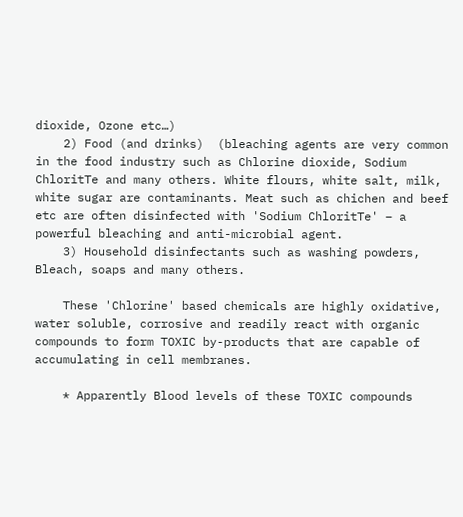dioxide, Ozone etc…)
    2) Food (and drinks)  (bleaching agents are very common in the food industry such as Chlorine dioxide, Sodium ChloritTe and many others. White flours, white salt, milk, white sugar are contaminants. Meat such as chichen and beef etc are often disinfected with 'Sodium ChloritTe' – a powerful bleaching and anti-microbial agent.
    3) Household disinfectants such as washing powders, Bleach, soaps and many others.

    These 'Chlorine' based chemicals are highly oxidative, water soluble, corrosive and readily react with organic compounds to form TOXIC by-products that are capable of accumulating in cell membranes.

    * Apparently Blood levels of these TOXIC compounds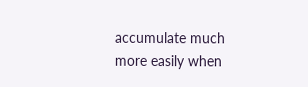accumulate much more easily when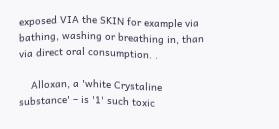exposed VIA the SKIN for example via bathing, washing or breathing in, than via direct oral consumption. .

    Alloxan, a 'white Crystaline substance' – is '1' such toxic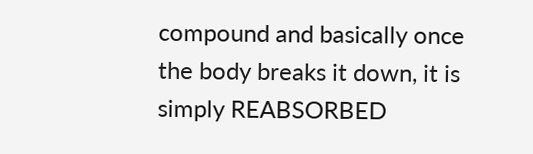compound and basically once the body breaks it down, it is simply REABSORBED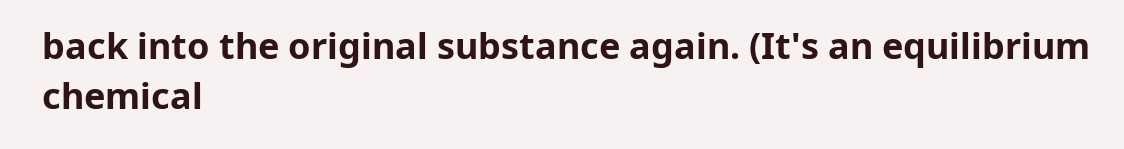back into the original substance again. (It's an equilibrium chemical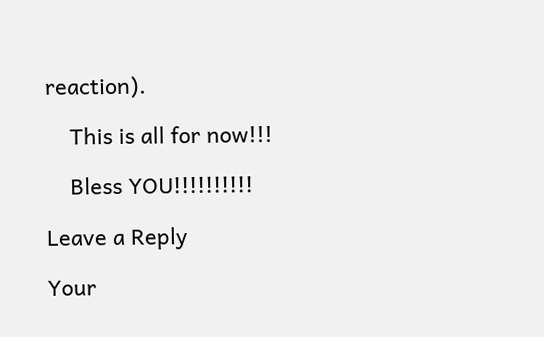reaction).

    This is all for now!!!

    Bless YOU!!!!!!!!!!

Leave a Reply

Your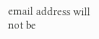email address will not be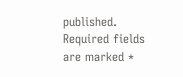published. Required fields are marked *